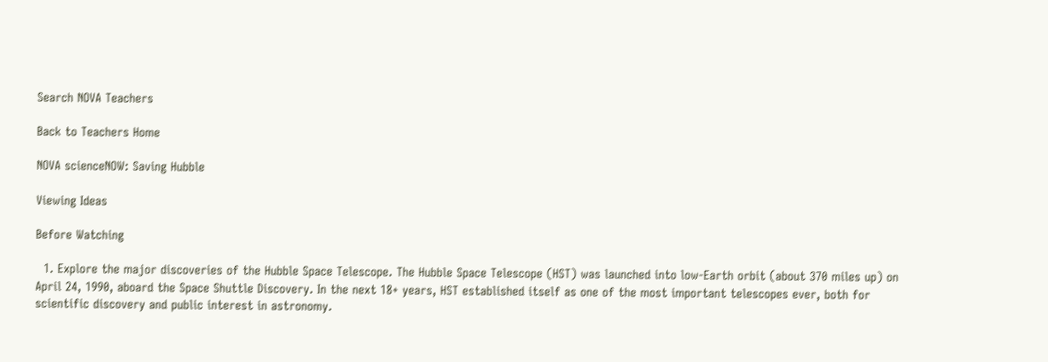Search NOVA Teachers

Back to Teachers Home

NOVA scienceNOW: Saving Hubble

Viewing Ideas

Before Watching

  1. Explore the major discoveries of the Hubble Space Telescope. The Hubble Space Telescope (HST) was launched into low-Earth orbit (about 370 miles up) on April 24, 1990, aboard the Space Shuttle Discovery. In the next 18+ years, HST established itself as one of the most important telescopes ever, both for scientific discovery and public interest in astronomy.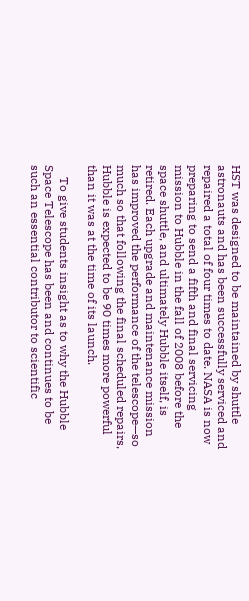HST was designed to be maintained by shuttle astronauts and has been successfully serviced and repaired a total of four times to date. NASA is now preparing to send a fifth and final servicing mission to Hubble in the fall of 2008 before the space shuttle, and ultimately Hubble itself, is retired. Each upgrade and maintenance mission has improved the performance of the telescope—so much so that following the final scheduled repairs, Hubble is expected to be 90 times more powerful than it was at the time of its launch.

    To give students insight as to why the Hubble Space Telescope has been and continues to be such an essential contributor to scientific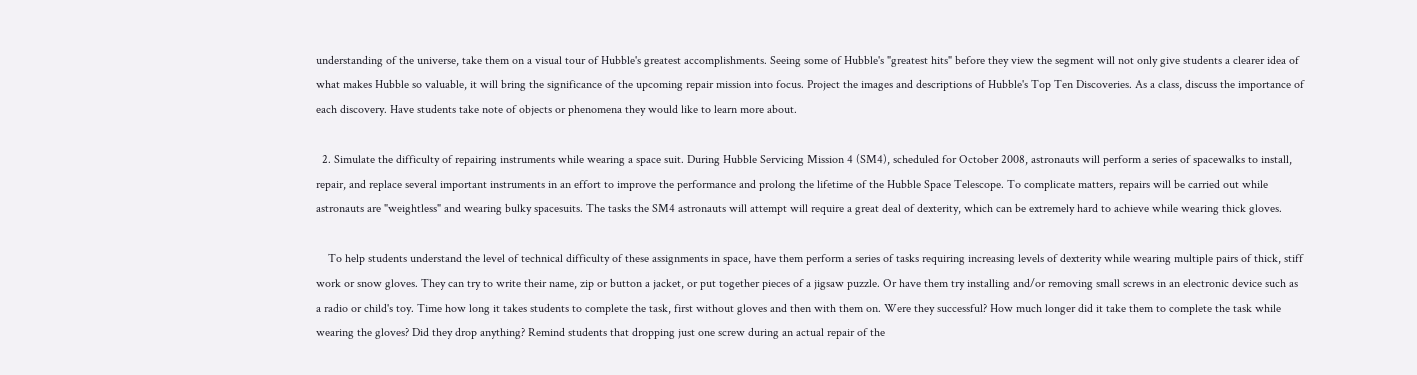understanding of the universe, take them on a visual tour of Hubble's greatest accomplishments. Seeing some of Hubble's "greatest hits" before they view the segment will not only give students a clearer idea of what makes Hubble so valuable, it will bring the significance of the upcoming repair mission into focus. Project the images and descriptions of Hubble's Top Ten Discoveries. As a class, discuss the importance of each discovery. Have students take note of objects or phenomena they would like to learn more about.

  2. Simulate the difficulty of repairing instruments while wearing a space suit. During Hubble Servicing Mission 4 (SM4), scheduled for October 2008, astronauts will perform a series of spacewalks to install, repair, and replace several important instruments in an effort to improve the performance and prolong the lifetime of the Hubble Space Telescope. To complicate matters, repairs will be carried out while astronauts are "weightless" and wearing bulky spacesuits. The tasks the SM4 astronauts will attempt will require a great deal of dexterity, which can be extremely hard to achieve while wearing thick gloves.

    To help students understand the level of technical difficulty of these assignments in space, have them perform a series of tasks requiring increasing levels of dexterity while wearing multiple pairs of thick, stiff work or snow gloves. They can try to write their name, zip or button a jacket, or put together pieces of a jigsaw puzzle. Or have them try installing and/or removing small screws in an electronic device such as a radio or child's toy. Time how long it takes students to complete the task, first without gloves and then with them on. Were they successful? How much longer did it take them to complete the task while wearing the gloves? Did they drop anything? Remind students that dropping just one screw during an actual repair of the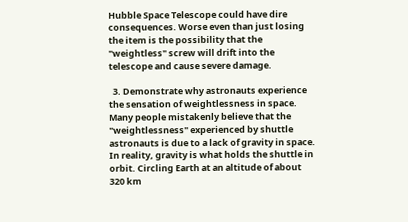Hubble Space Telescope could have dire consequences. Worse even than just losing the item is the possibility that the "weightless" screw will drift into the telescope and cause severe damage.

  3. Demonstrate why astronauts experience the sensation of weightlessness in space. Many people mistakenly believe that the "weightlessness" experienced by shuttle astronauts is due to a lack of gravity in space. In reality, gravity is what holds the shuttle in orbit. Circling Earth at an altitude of about 320 km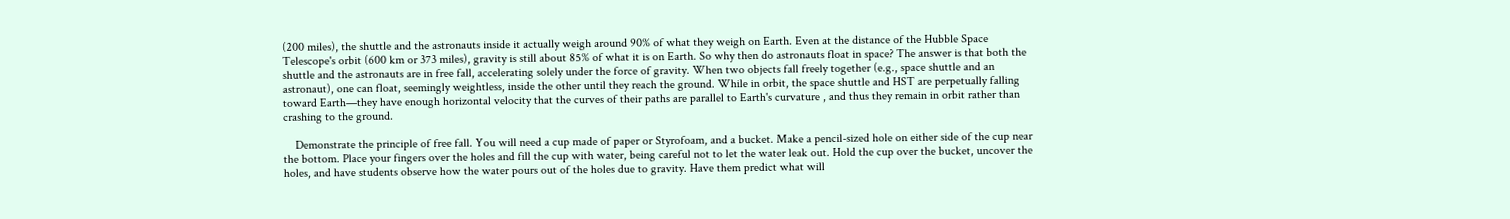(200 miles), the shuttle and the astronauts inside it actually weigh around 90% of what they weigh on Earth. Even at the distance of the Hubble Space Telescope's orbit (600 km or 373 miles), gravity is still about 85% of what it is on Earth. So why then do astronauts float in space? The answer is that both the shuttle and the astronauts are in free fall, accelerating solely under the force of gravity. When two objects fall freely together (e.g., space shuttle and an astronaut), one can float, seemingly weightless, inside the other until they reach the ground. While in orbit, the space shuttle and HST are perpetually falling toward Earth—they have enough horizontal velocity that the curves of their paths are parallel to Earth's curvature , and thus they remain in orbit rather than crashing to the ground.

    Demonstrate the principle of free fall. You will need a cup made of paper or Styrofoam, and a bucket. Make a pencil-sized hole on either side of the cup near the bottom. Place your fingers over the holes and fill the cup with water, being careful not to let the water leak out. Hold the cup over the bucket, uncover the holes, and have students observe how the water pours out of the holes due to gravity. Have them predict what will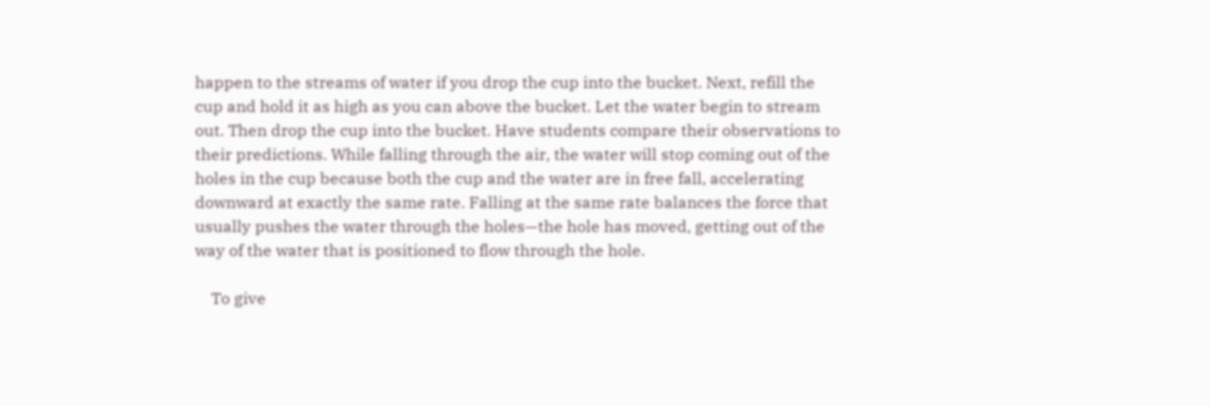happen to the streams of water if you drop the cup into the bucket. Next, refill the cup and hold it as high as you can above the bucket. Let the water begin to stream out. Then drop the cup into the bucket. Have students compare their observations to their predictions. While falling through the air, the water will stop coming out of the holes in the cup because both the cup and the water are in free fall, accelerating downward at exactly the same rate. Falling at the same rate balances the force that usually pushes the water through the holes—the hole has moved, getting out of the way of the water that is positioned to flow through the hole.

    To give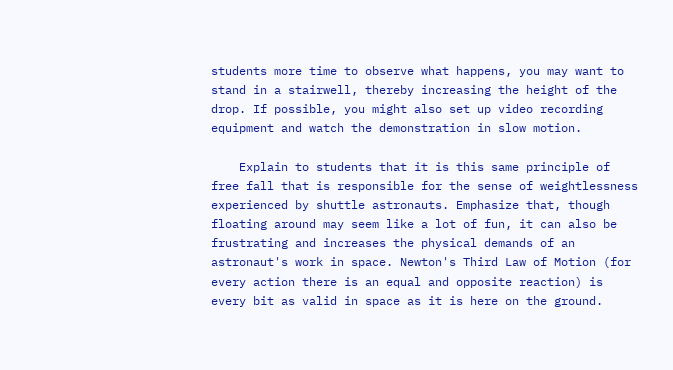students more time to observe what happens, you may want to stand in a stairwell, thereby increasing the height of the drop. If possible, you might also set up video recording equipment and watch the demonstration in slow motion.

    Explain to students that it is this same principle of free fall that is responsible for the sense of weightlessness experienced by shuttle astronauts. Emphasize that, though floating around may seem like a lot of fun, it can also be frustrating and increases the physical demands of an astronaut's work in space. Newton's Third Law of Motion (for every action there is an equal and opposite reaction) is every bit as valid in space as it is here on the ground.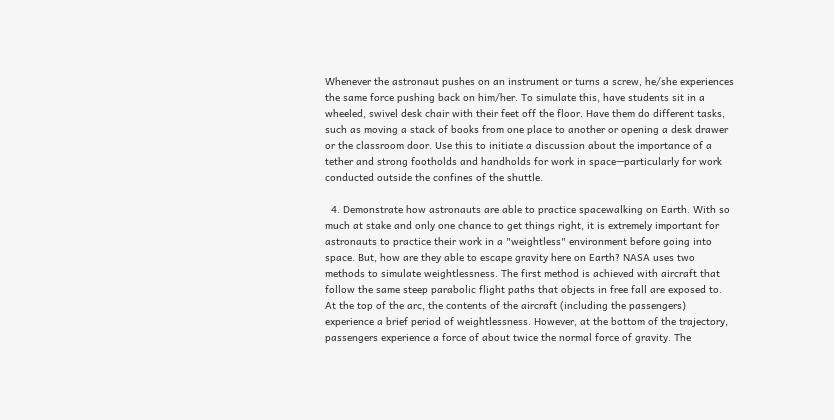Whenever the astronaut pushes on an instrument or turns a screw, he/she experiences the same force pushing back on him/her. To simulate this, have students sit in a wheeled, swivel desk chair with their feet off the floor. Have them do different tasks, such as moving a stack of books from one place to another or opening a desk drawer or the classroom door. Use this to initiate a discussion about the importance of a tether and strong footholds and handholds for work in space—particularly for work conducted outside the confines of the shuttle.

  4. Demonstrate how astronauts are able to practice spacewalking on Earth. With so much at stake and only one chance to get things right, it is extremely important for astronauts to practice their work in a "weightless" environment before going into space. But, how are they able to escape gravity here on Earth? NASA uses two methods to simulate weightlessness. The first method is achieved with aircraft that follow the same steep parabolic flight paths that objects in free fall are exposed to. At the top of the arc, the contents of the aircraft (including the passengers) experience a brief period of weightlessness. However, at the bottom of the trajectory, passengers experience a force of about twice the normal force of gravity. The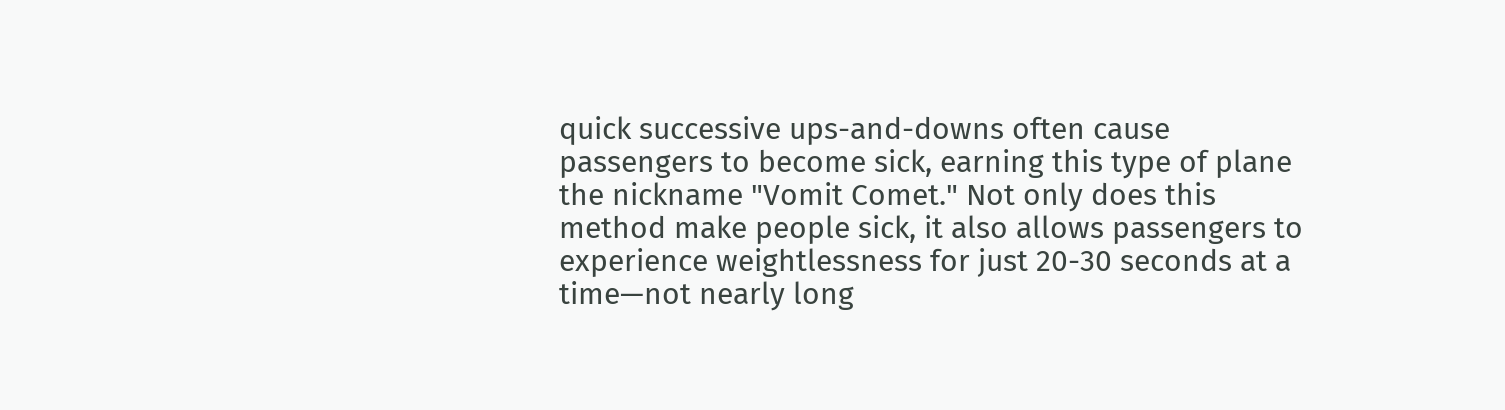quick successive ups-and-downs often cause passengers to become sick, earning this type of plane the nickname "Vomit Comet." Not only does this method make people sick, it also allows passengers to experience weightlessness for just 20-30 seconds at a time—not nearly long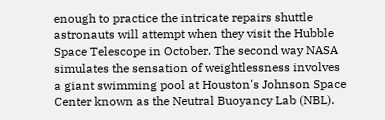enough to practice the intricate repairs shuttle astronauts will attempt when they visit the Hubble Space Telescope in October. The second way NASA simulates the sensation of weightlessness involves a giant swimming pool at Houston's Johnson Space Center known as the Neutral Buoyancy Lab (NBL).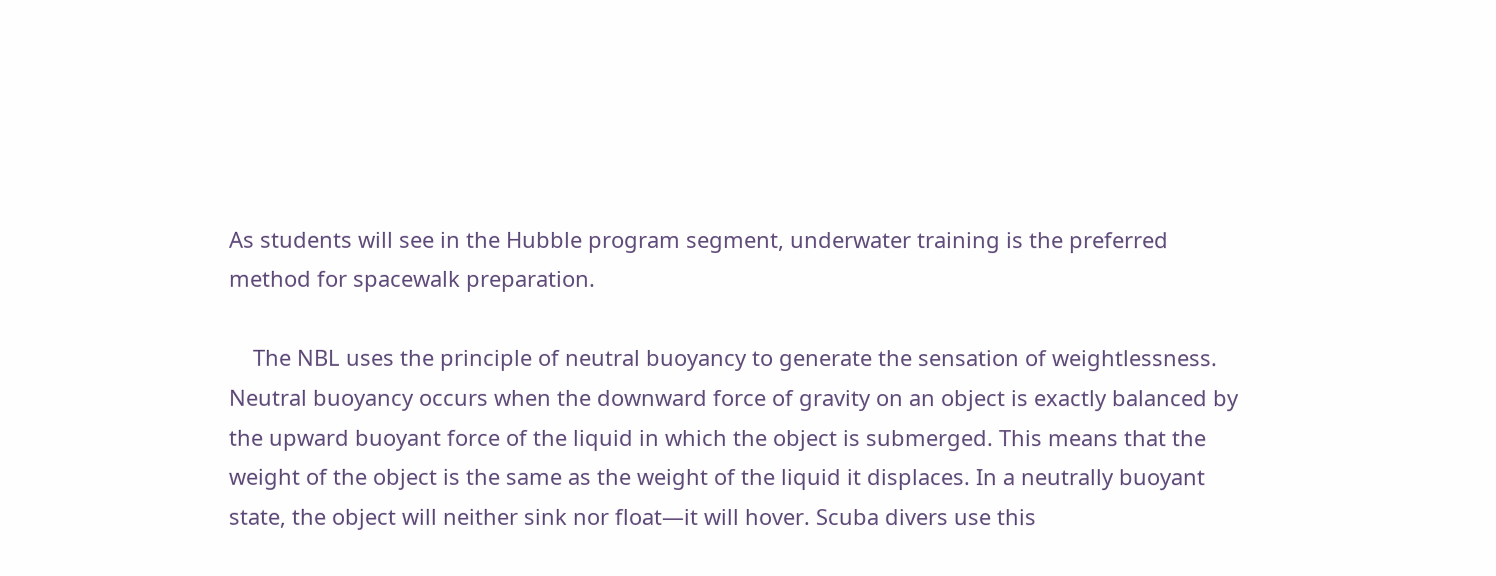As students will see in the Hubble program segment, underwater training is the preferred method for spacewalk preparation.

    The NBL uses the principle of neutral buoyancy to generate the sensation of weightlessness. Neutral buoyancy occurs when the downward force of gravity on an object is exactly balanced by the upward buoyant force of the liquid in which the object is submerged. This means that the weight of the object is the same as the weight of the liquid it displaces. In a neutrally buoyant state, the object will neither sink nor float—it will hover. Scuba divers use this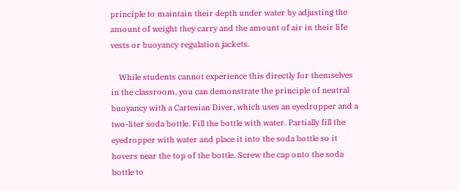principle to maintain their depth under water by adjusting the amount of weight they carry and the amount of air in their life vests or buoyancy regulation jackets.

    While students cannot experience this directly for themselves in the classroom, you can demonstrate the principle of neutral buoyancy with a Cartesian Diver, which uses an eyedropper and a two-liter soda bottle. Fill the bottle with water. Partially fill the eyedropper with water and place it into the soda bottle so it hovers near the top of the bottle. Screw the cap onto the soda bottle to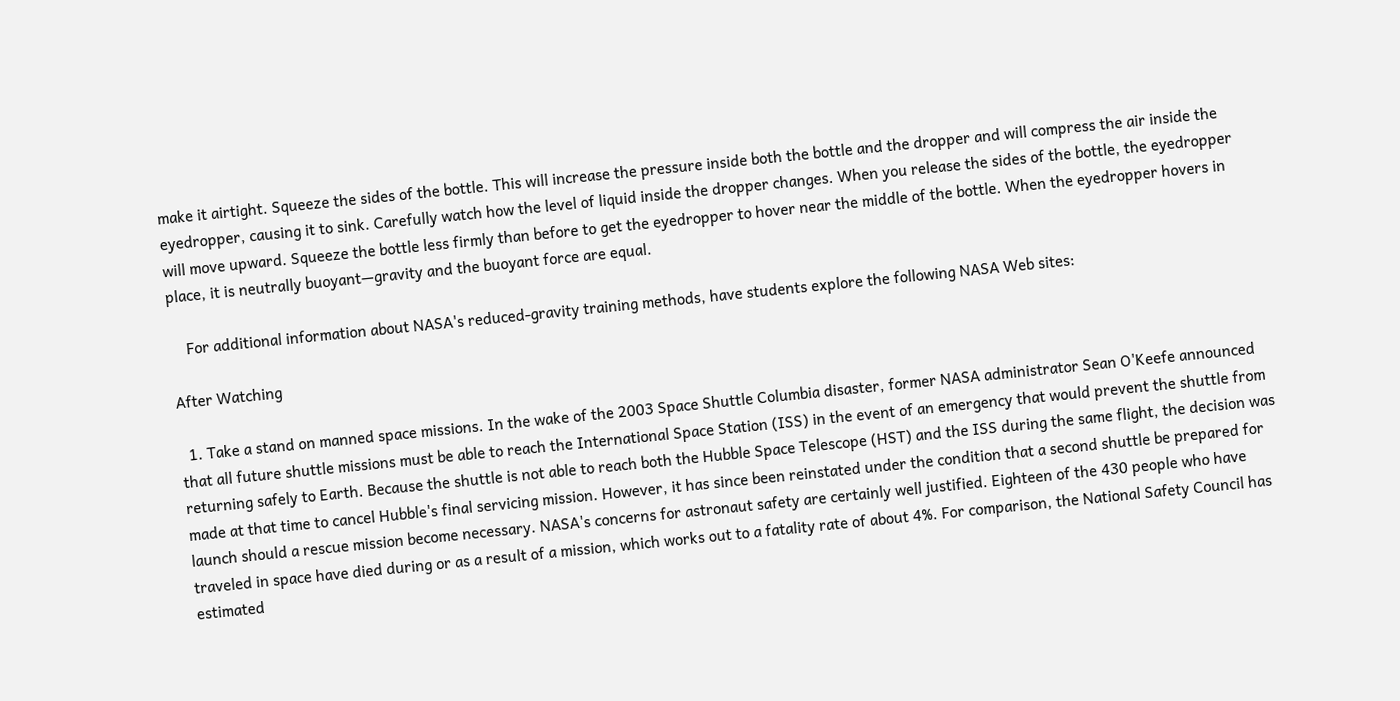make it airtight. Squeeze the sides of the bottle. This will increase the pressure inside both the bottle and the dropper and will compress the air inside the eyedropper, causing it to sink. Carefully watch how the level of liquid inside the dropper changes. When you release the sides of the bottle, the eyedropper will move upward. Squeeze the bottle less firmly than before to get the eyedropper to hover near the middle of the bottle. When the eyedropper hovers in place, it is neutrally buoyant—gravity and the buoyant force are equal.

    For additional information about NASA's reduced-gravity training methods, have students explore the following NASA Web sites:

After Watching

  1. Take a stand on manned space missions. In the wake of the 2003 Space Shuttle Columbia disaster, former NASA administrator Sean O'Keefe announced that all future shuttle missions must be able to reach the International Space Station (ISS) in the event of an emergency that would prevent the shuttle from returning safely to Earth. Because the shuttle is not able to reach both the Hubble Space Telescope (HST) and the ISS during the same flight, the decision was made at that time to cancel Hubble's final servicing mission. However, it has since been reinstated under the condition that a second shuttle be prepared for launch should a rescue mission become necessary. NASA's concerns for astronaut safety are certainly well justified. Eighteen of the 430 people who have traveled in space have died during or as a result of a mission, which works out to a fatality rate of about 4%. For comparison, the National Safety Council has estimated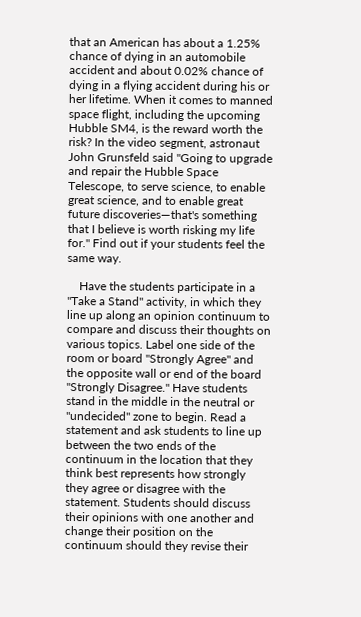that an American has about a 1.25% chance of dying in an automobile accident and about 0.02% chance of dying in a flying accident during his or her lifetime. When it comes to manned space flight, including the upcoming Hubble SM4, is the reward worth the risk? In the video segment, astronaut John Grunsfeld said "Going to upgrade and repair the Hubble Space Telescope, to serve science, to enable great science, and to enable great future discoveries—that's something that I believe is worth risking my life for." Find out if your students feel the same way.

    Have the students participate in a "Take a Stand" activity, in which they line up along an opinion continuum to compare and discuss their thoughts on various topics. Label one side of the room or board "Strongly Agree" and the opposite wall or end of the board "Strongly Disagree." Have students stand in the middle in the neutral or "undecided" zone to begin. Read a statement and ask students to line up between the two ends of the continuum in the location that they think best represents how strongly they agree or disagree with the statement. Students should discuss their opinions with one another and change their position on the continuum should they revise their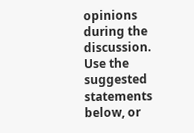opinions during the discussion. Use the suggested statements below, or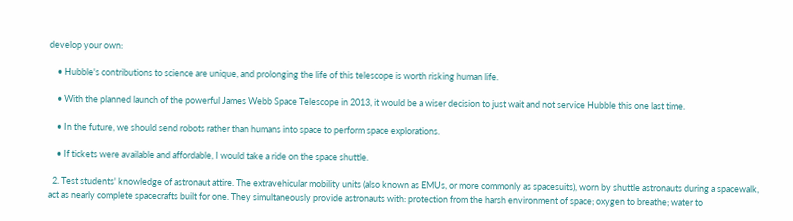develop your own:

    • Hubble's contributions to science are unique, and prolonging the life of this telescope is worth risking human life.

    • With the planned launch of the powerful James Webb Space Telescope in 2013, it would be a wiser decision to just wait and not service Hubble this one last time.

    • In the future, we should send robots rather than humans into space to perform space explorations.

    • If tickets were available and affordable, I would take a ride on the space shuttle.

  2. Test students' knowledge of astronaut attire. The extravehicular mobility units (also known as EMUs, or more commonly as spacesuits), worn by shuttle astronauts during a spacewalk, act as nearly complete spacecrafts built for one. They simultaneously provide astronauts with: protection from the harsh environment of space; oxygen to breathe; water to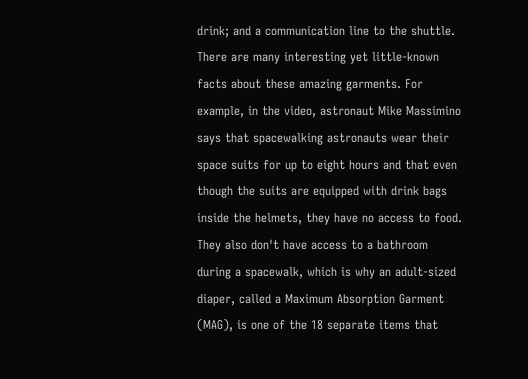drink; and a communication line to the shuttle. There are many interesting yet little-known facts about these amazing garments. For example, in the video, astronaut Mike Massimino says that spacewalking astronauts wear their space suits for up to eight hours and that even though the suits are equipped with drink bags inside the helmets, they have no access to food. They also don't have access to a bathroom during a spacewalk, which is why an adult-sized diaper, called a Maximum Absorption Garment (MAG), is one of the 18 separate items that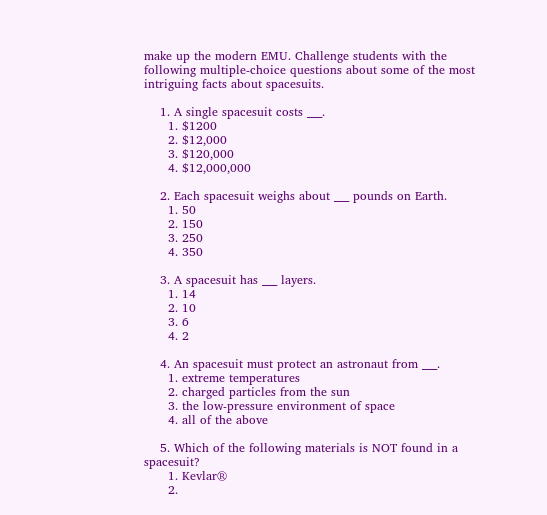make up the modern EMU. Challenge students with the following multiple-choice questions about some of the most intriguing facts about spacesuits.

    1. A single spacesuit costs ___.
      1. $1200
      2. $12,000
      3. $120,000
      4. $12,000,000

    2. Each spacesuit weighs about ___ pounds on Earth.
      1. 50
      2. 150
      3. 250
      4. 350

    3. A spacesuit has ___ layers.
      1. 14
      2. 10
      3. 6
      4. 2

    4. An spacesuit must protect an astronaut from ___.
      1. extreme temperatures
      2. charged particles from the sun
      3. the low-pressure environment of space
      4. all of the above

    5. Which of the following materials is NOT found in a spacesuit?
      1. Kevlar®
      2.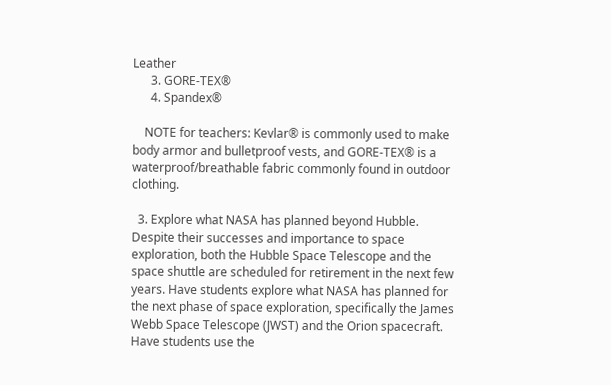Leather
      3. GORE-TEX®
      4. Spandex®

    NOTE for teachers: Kevlar® is commonly used to make body armor and bulletproof vests, and GORE-TEX® is a waterproof/breathable fabric commonly found in outdoor clothing.

  3. Explore what NASA has planned beyond Hubble. Despite their successes and importance to space exploration, both the Hubble Space Telescope and the space shuttle are scheduled for retirement in the next few years. Have students explore what NASA has planned for the next phase of space exploration, specifically the James Webb Space Telescope (JWST) and the Orion spacecraft. Have students use the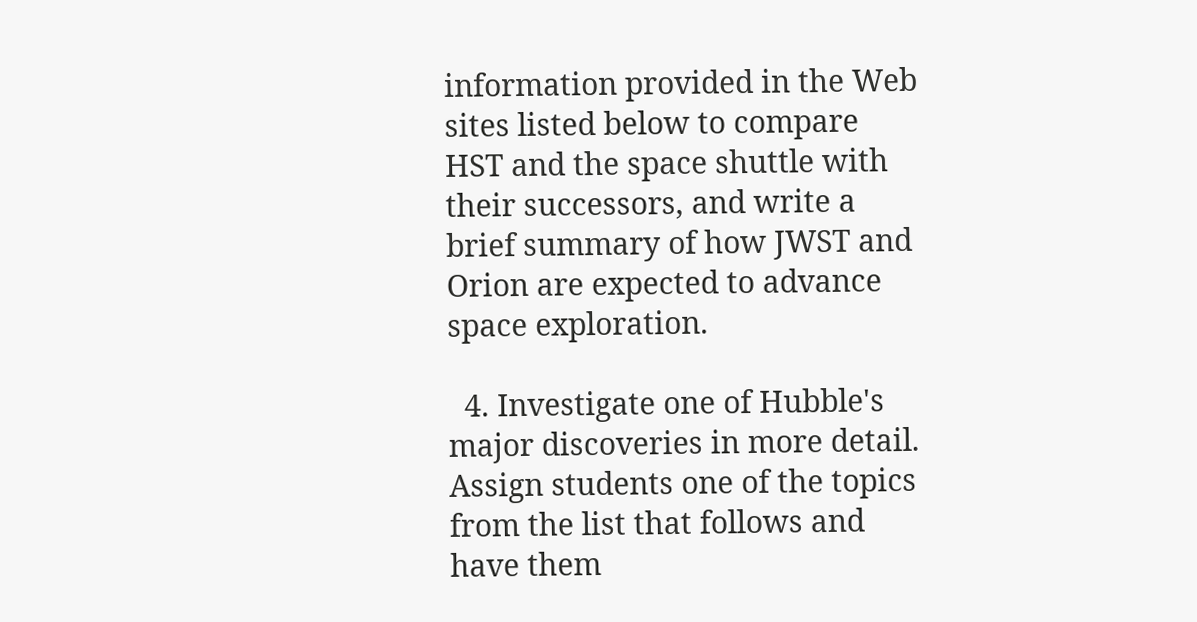information provided in the Web sites listed below to compare HST and the space shuttle with their successors, and write a brief summary of how JWST and Orion are expected to advance space exploration.

  4. Investigate one of Hubble's major discoveries in more detail. Assign students one of the topics from the list that follows and have them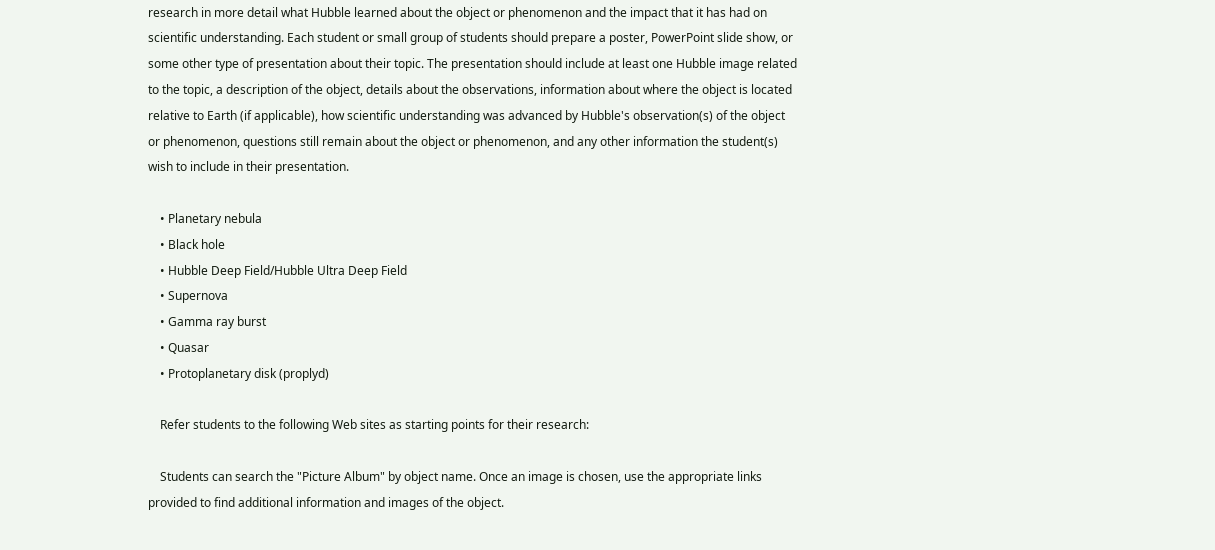research in more detail what Hubble learned about the object or phenomenon and the impact that it has had on scientific understanding. Each student or small group of students should prepare a poster, PowerPoint slide show, or some other type of presentation about their topic. The presentation should include at least one Hubble image related to the topic, a description of the object, details about the observations, information about where the object is located relative to Earth (if applicable), how scientific understanding was advanced by Hubble's observation(s) of the object or phenomenon, questions still remain about the object or phenomenon, and any other information the student(s) wish to include in their presentation.

    • Planetary nebula
    • Black hole
    • Hubble Deep Field/Hubble Ultra Deep Field
    • Supernova
    • Gamma ray burst
    • Quasar
    • Protoplanetary disk (proplyd)

    Refer students to the following Web sites as starting points for their research:

    Students can search the "Picture Album" by object name. Once an image is chosen, use the appropriate links provided to find additional information and images of the object.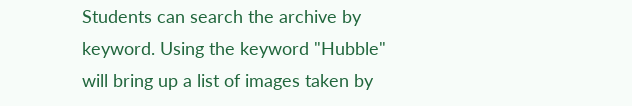Students can search the archive by keyword. Using the keyword "Hubble" will bring up a list of images taken by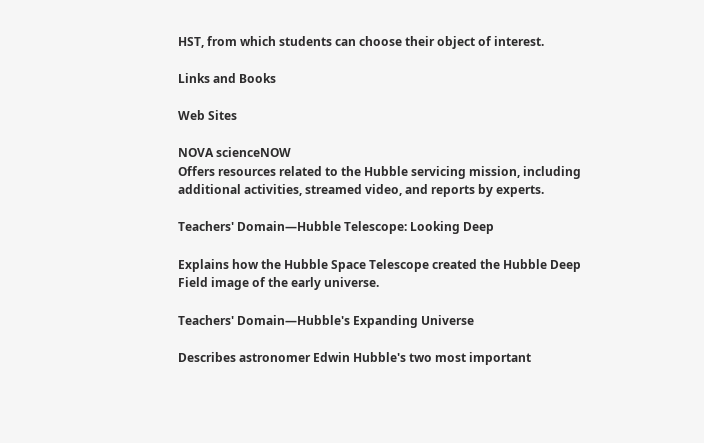HST, from which students can choose their object of interest.

Links and Books

Web Sites

NOVA scienceNOW
Offers resources related to the Hubble servicing mission, including additional activities, streamed video, and reports by experts.

Teachers' Domain—Hubble Telescope: Looking Deep

Explains how the Hubble Space Telescope created the Hubble Deep Field image of the early universe.

Teachers' Domain—Hubble's Expanding Universe

Describes astronomer Edwin Hubble's two most important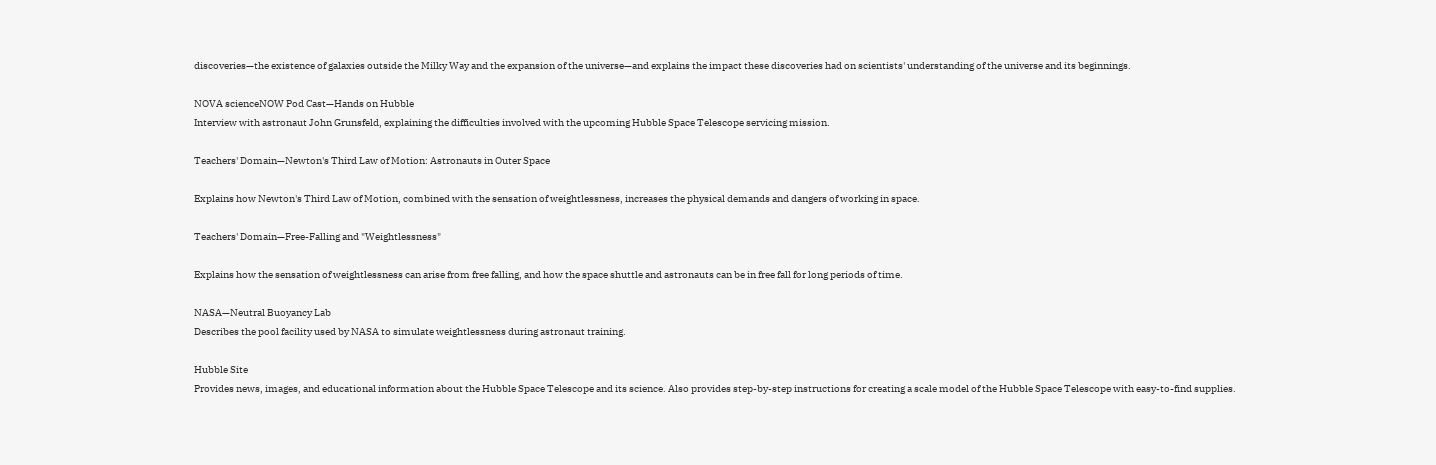discoveries—the existence of galaxies outside the Milky Way and the expansion of the universe—and explains the impact these discoveries had on scientists' understanding of the universe and its beginnings.

NOVA scienceNOW Pod Cast—Hands on Hubble
Interview with astronaut John Grunsfeld, explaining the difficulties involved with the upcoming Hubble Space Telescope servicing mission.

Teachers' Domain—Newton's Third Law of Motion: Astronauts in Outer Space

Explains how Newton's Third Law of Motion, combined with the sensation of weightlessness, increases the physical demands and dangers of working in space.

Teachers' Domain—Free-Falling and "Weightlessness"

Explains how the sensation of weightlessness can arise from free falling, and how the space shuttle and astronauts can be in free fall for long periods of time.

NASA—Neutral Buoyancy Lab
Describes the pool facility used by NASA to simulate weightlessness during astronaut training.

Hubble Site
Provides news, images, and educational information about the Hubble Space Telescope and its science. Also provides step-by-step instructions for creating a scale model of the Hubble Space Telescope with easy-to-find supplies.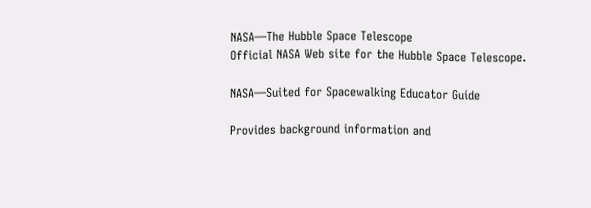NASA—The Hubble Space Telescope
Official NASA Web site for the Hubble Space Telescope.

NASA—Suited for Spacewalking Educator Guide

Provides background information and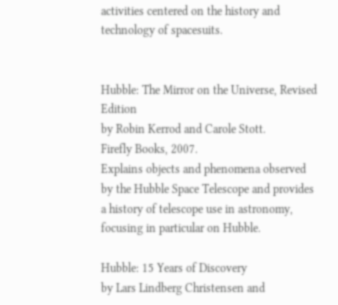activities centered on the history and technology of spacesuits.


Hubble: The Mirror on the Universe, Revised Edition
by Robin Kerrod and Carole Stott.
Firefly Books, 2007.
Explains objects and phenomena observed by the Hubble Space Telescope and provides a history of telescope use in astronomy, focusing in particular on Hubble.

Hubble: 15 Years of Discovery
by Lars Lindberg Christensen and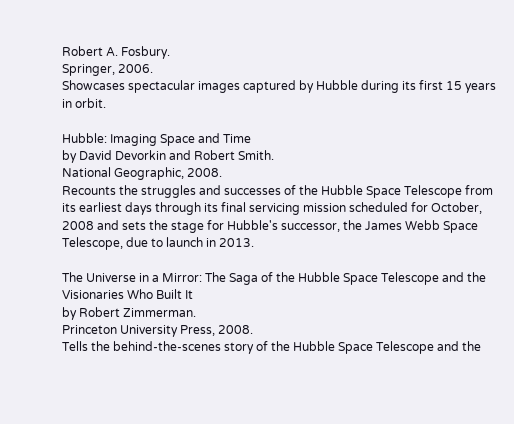Robert A. Fosbury.
Springer, 2006.
Showcases spectacular images captured by Hubble during its first 15 years in orbit.

Hubble: Imaging Space and Time
by David Devorkin and Robert Smith.
National Geographic, 2008.
Recounts the struggles and successes of the Hubble Space Telescope from its earliest days through its final servicing mission scheduled for October, 2008 and sets the stage for Hubble's successor, the James Webb Space Telescope, due to launch in 2013.

The Universe in a Mirror: The Saga of the Hubble Space Telescope and the Visionaries Who Built It
by Robert Zimmerman.
Princeton University Press, 2008.
Tells the behind-the-scenes story of the Hubble Space Telescope and the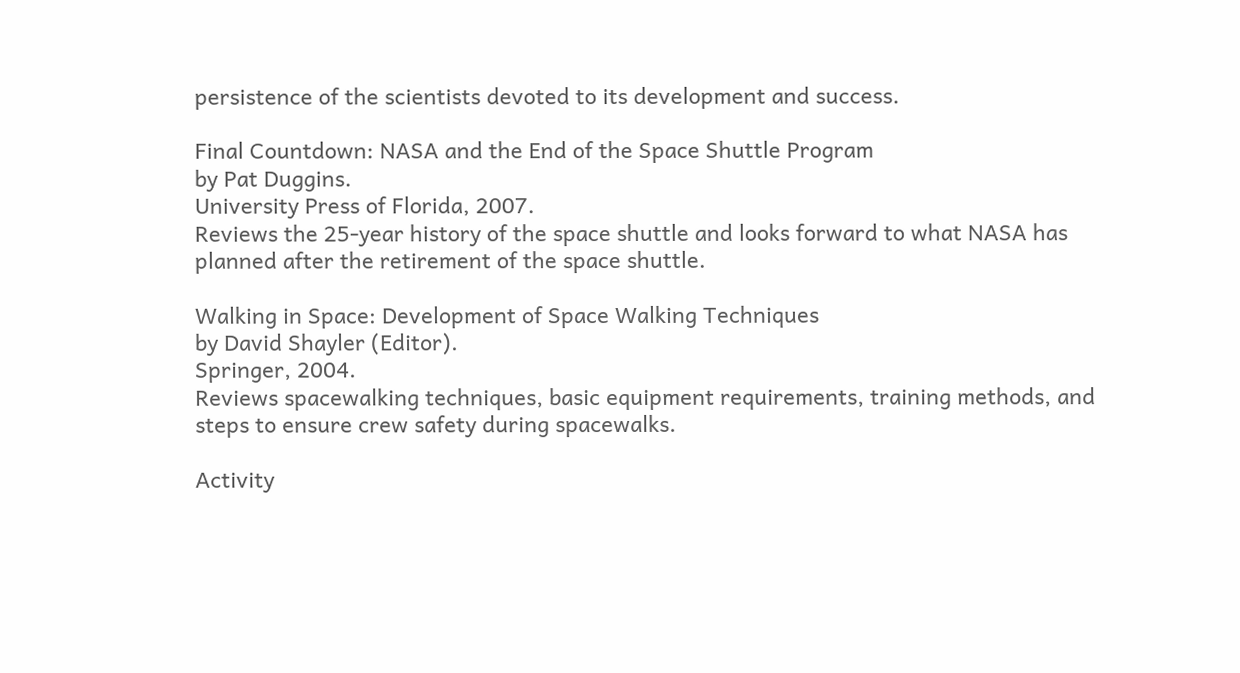persistence of the scientists devoted to its development and success.

Final Countdown: NASA and the End of the Space Shuttle Program
by Pat Duggins.
University Press of Florida, 2007.
Reviews the 25-year history of the space shuttle and looks forward to what NASA has planned after the retirement of the space shuttle.

Walking in Space: Development of Space Walking Techniques
by David Shayler (Editor).
Springer, 2004.
Reviews spacewalking techniques, basic equipment requirements, training methods, and steps to ensure crew safety during spacewalks.

Activity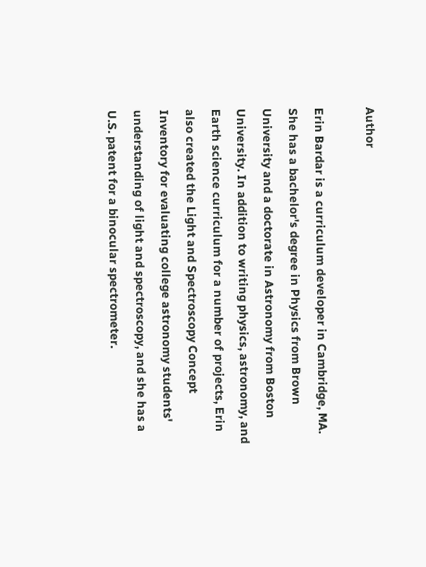Author

Erin Bardar is a curriculum developer in Cambridge, MA. She has a bachelor's degree in Physics from Brown University and a doctorate in Astronomy from Boston University. In addition to writing physics, astronomy, and Earth science curriculum for a number of projects, Erin also created the Light and Spectroscopy Concept Inventory for evaluating college astronomy students' understanding of light and spectroscopy, and she has a U.S. patent for a binocular spectrometer.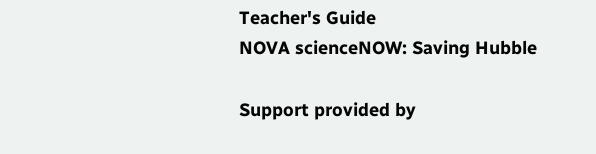Teacher's Guide
NOVA scienceNOW: Saving Hubble

Support provided by